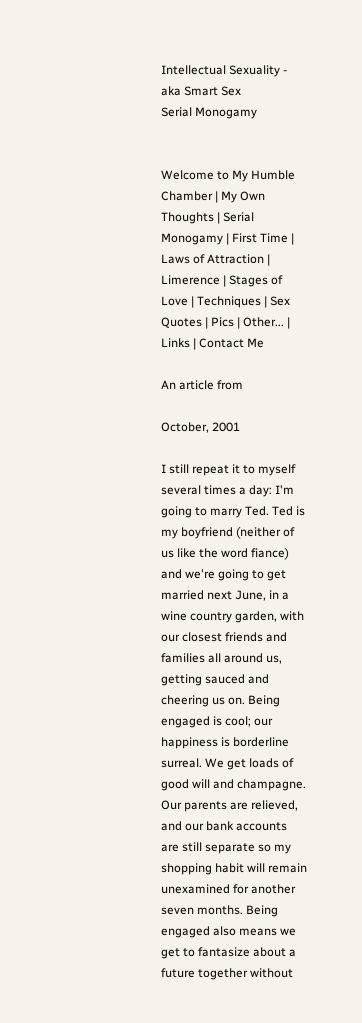Intellectual Sexuality - aka Smart Sex
Serial Monogamy


Welcome to My Humble Chamber | My Own Thoughts | Serial Monogamy | First Time | Laws of Attraction | Limerence | Stages of Love | Techniques | Sex Quotes | Pics | Other... | Links | Contact Me

An article from

October, 2001

I still repeat it to myself several times a day: I'm going to marry Ted. Ted is my boyfriend (neither of us like the word fiance) and we're going to get married next June, in a wine country garden, with our closest friends and families all around us, getting sauced and cheering us on. Being engaged is cool; our happiness is borderline surreal. We get loads of good will and champagne. Our parents are relieved, and our bank accounts are still separate so my shopping habit will remain unexamined for another seven months. Being engaged also means we get to fantasize about a future together without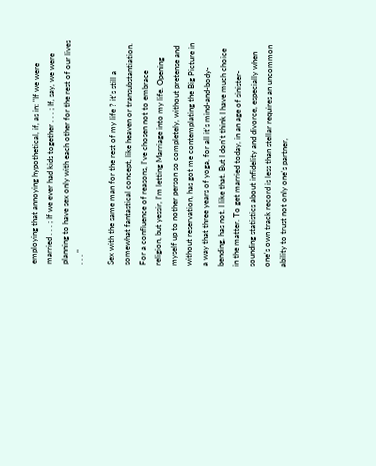employing that annoying hypothetical, if, as in: "If we were married . . . ; If we ever had kids together . . . ; If, say, we were planning to have sex only with each other for the rest of our lives . . . "

Sex with the same man for the rest of my life ? it's still a somewhat fantastical concept, like heaven or transubstantiation. For a confluence of reasons, I've chosen not to embrace religion, but yessir, I'm letting Marriage into my life. Opening myself up to nother person so completely, without pretense and without reservation, has got me contemplating the Big Picture in a way that three years of yoga, for all it's mind-and-body-bending, has not. I like that. But I don't think I have much choice in the matter. To get married today, in an age of sinister-sounding statistics about infidelity and divorce, especially when one's own track record is less than stellar requires an uncommon ability to trust not only one's partner,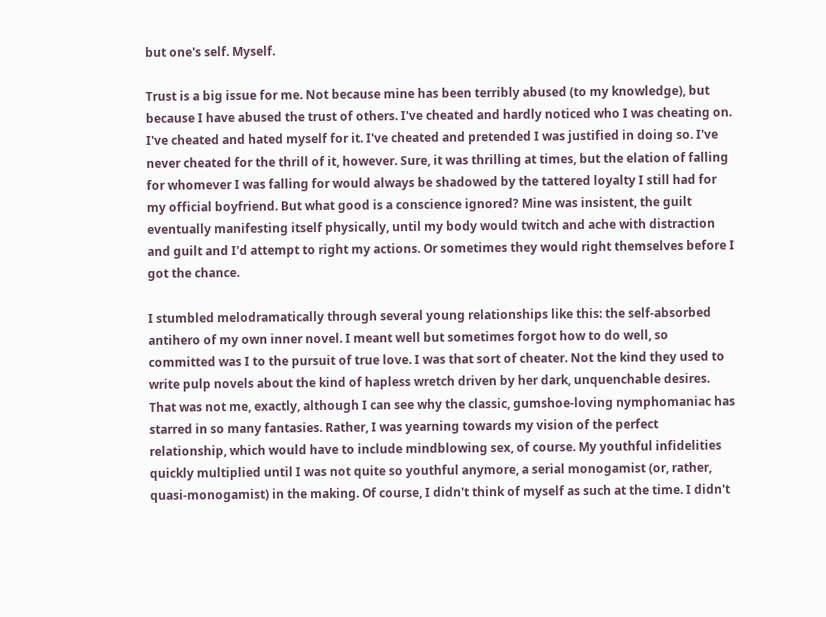but one's self. Myself.

Trust is a big issue for me. Not because mine has been terribly abused (to my knowledge), but because I have abused the trust of others. I've cheated and hardly noticed who I was cheating on. I've cheated and hated myself for it. I've cheated and pretended I was justified in doing so. I've never cheated for the thrill of it, however. Sure, it was thrilling at times, but the elation of falling for whomever I was falling for would always be shadowed by the tattered loyalty I still had for my official boyfriend. But what good is a conscience ignored? Mine was insistent, the guilt eventually manifesting itself physically, until my body would twitch and ache with distraction and guilt and I'd attempt to right my actions. Or sometimes they would right themselves before I got the chance.

I stumbled melodramatically through several young relationships like this: the self-absorbed antihero of my own inner novel. I meant well but sometimes forgot how to do well, so committed was I to the pursuit of true love. I was that sort of cheater. Not the kind they used to write pulp novels about the kind of hapless wretch driven by her dark, unquenchable desires. That was not me, exactly, although I can see why the classic, gumshoe-loving nymphomaniac has starred in so many fantasies. Rather, I was yearning towards my vision of the perfect relationship, which would have to include mindblowing sex, of course. My youthful infidelities quickly multiplied until I was not quite so youthful anymore, a serial monogamist (or, rather, quasi-monogamist) in the making. Of course, I didn't think of myself as such at the time. I didn't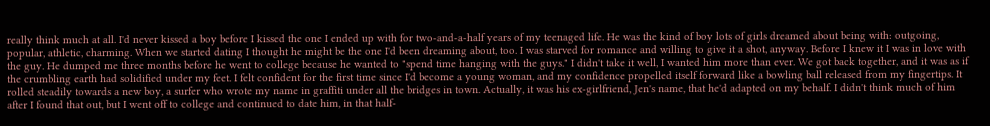really think much at all. I'd never kissed a boy before I kissed the one I ended up with for two-and-a-half years of my teenaged life. He was the kind of boy lots of girls dreamed about being with: outgoing, popular, athletic, charming. When we started dating I thought he might be the one I'd been dreaming about, too. I was starved for romance and willing to give it a shot, anyway. Before I knew it I was in love with the guy. He dumped me three months before he went to college because he wanted to "spend time hanging with the guys." I didn't take it well, I wanted him more than ever. We got back together, and it was as if the crumbling earth had solidified under my feet. I felt confident for the first time since I'd become a young woman, and my confidence propelled itself forward like a bowling ball released from my fingertips. It rolled steadily towards a new boy, a surfer who wrote my name in graffiti under all the bridges in town. Actually, it was his ex-girlfriend, Jen's name, that he'd adapted on my behalf. I didn't think much of him after I found that out, but I went off to college and continued to date him, in that half-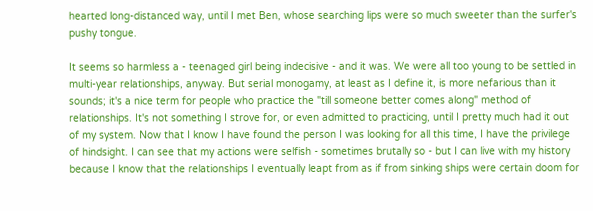hearted long-distanced way, until I met Ben, whose searching lips were so much sweeter than the surfer's pushy tongue.

It seems so harmless a - teenaged girl being indecisive - and it was. We were all too young to be settled in multi-year relationships, anyway. But serial monogamy, at least as I define it, is more nefarious than it sounds; it's a nice term for people who practice the "till someone better comes along" method of relationships. It's not something I strove for, or even admitted to practicing, until I pretty much had it out of my system. Now that I know I have found the person I was looking for all this time, I have the privilege of hindsight. I can see that my actions were selfish - sometimes brutally so - but I can live with my history because I know that the relationships I eventually leapt from as if from sinking ships were certain doom for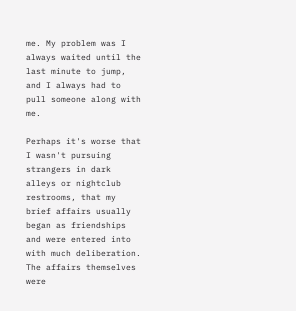me. My problem was I always waited until the last minute to jump, and I always had to pull someone along with me.

Perhaps it's worse that I wasn't pursuing strangers in dark alleys or nightclub restrooms, that my brief affairs usually began as friendships and were entered into with much deliberation. The affairs themselves were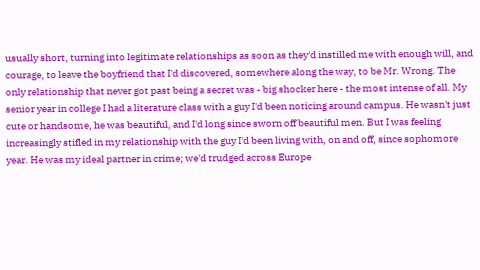usually short, turning into legitimate relationships as soon as they'd instilled me with enough will, and courage, to leave the boyfriend that I'd discovered, somewhere along the way, to be Mr. Wrong. The only relationship that never got past being a secret was - big shocker here - the most intense of all. My senior year in college I had a literature class with a guy I'd been noticing around campus. He wasn't just cute or handsome, he was beautiful, and I'd long since sworn off beautiful men. But I was feeling increasingly stifled in my relationship with the guy I'd been living with, on and off, since sophomore year. He was my ideal partner in crime; we'd trudged across Europe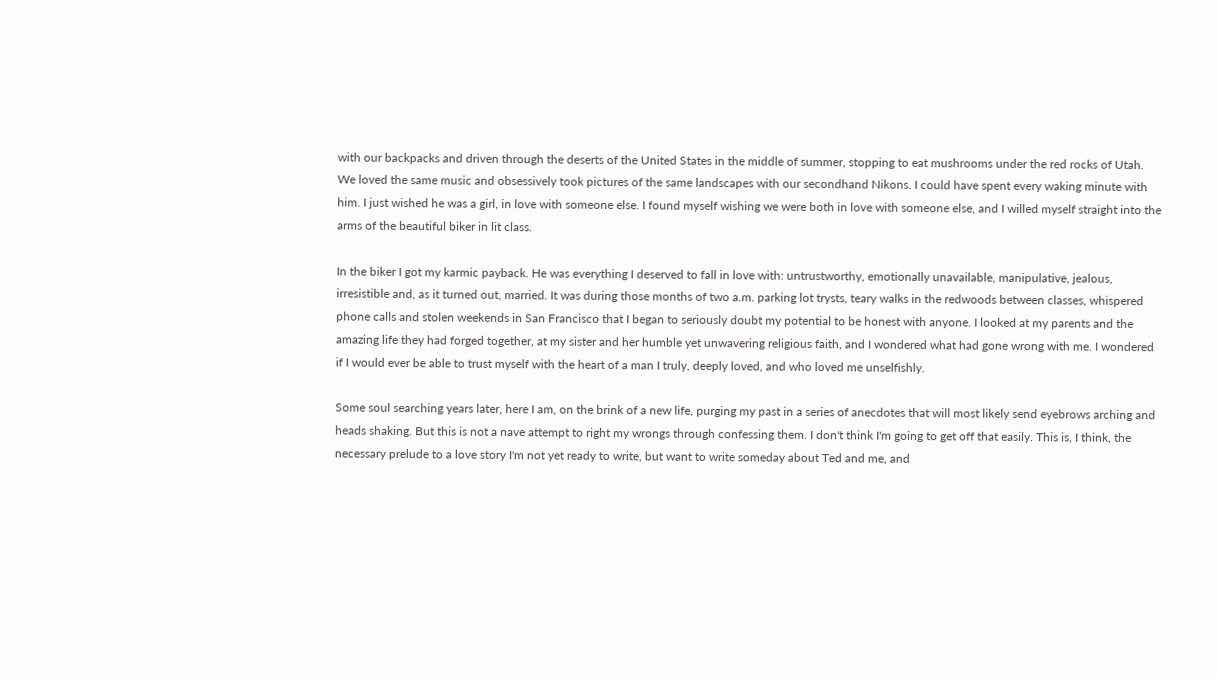with our backpacks and driven through the deserts of the United States in the middle of summer, stopping to eat mushrooms under the red rocks of Utah. We loved the same music and obsessively took pictures of the same landscapes with our secondhand Nikons. I could have spent every waking minute with him. I just wished he was a girl, in love with someone else. I found myself wishing we were both in love with someone else, and I willed myself straight into the arms of the beautiful biker in lit class.

In the biker I got my karmic payback. He was everything I deserved to fall in love with: untrustworthy, emotionally unavailable, manipulative, jealous, irresistible and, as it turned out, married. It was during those months of two a.m. parking lot trysts, teary walks in the redwoods between classes, whispered phone calls and stolen weekends in San Francisco that I began to seriously doubt my potential to be honest with anyone. I looked at my parents and the amazing life they had forged together, at my sister and her humble yet unwavering religious faith, and I wondered what had gone wrong with me. I wondered if I would ever be able to trust myself with the heart of a man I truly, deeply loved, and who loved me unselfishly.

Some soul searching years later, here I am, on the brink of a new life, purging my past in a series of anecdotes that will most likely send eyebrows arching and heads shaking. But this is not a nave attempt to right my wrongs through confessing them. I don't think I'm going to get off that easily. This is, I think, the necessary prelude to a love story I'm not yet ready to write, but want to write someday about Ted and me, and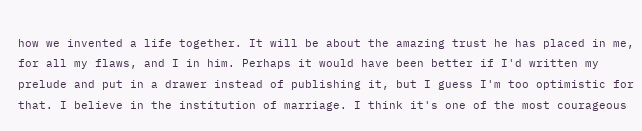how we invented a life together. It will be about the amazing trust he has placed in me, for all my flaws, and I in him. Perhaps it would have been better if I'd written my prelude and put in a drawer instead of publishing it, but I guess I'm too optimistic for that. I believe in the institution of marriage. I think it's one of the most courageous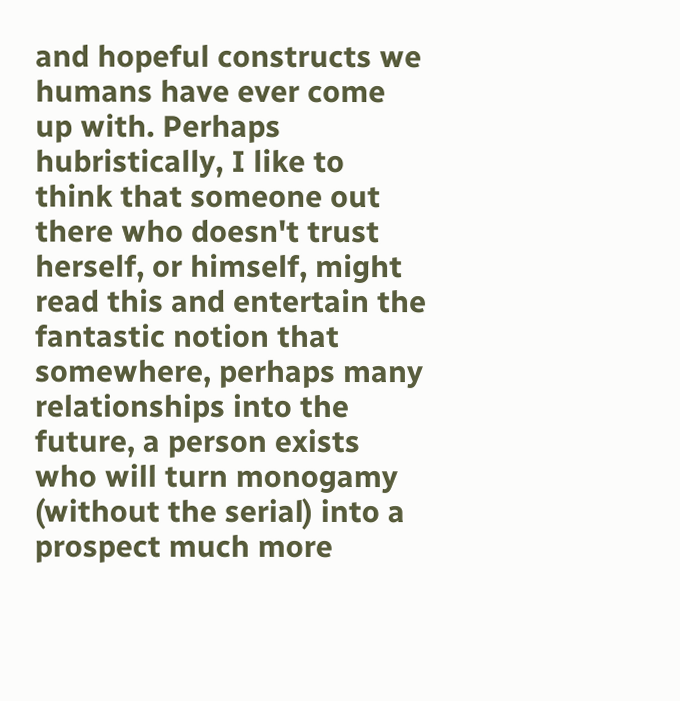and hopeful constructs we humans have ever come up with. Perhaps hubristically, I like to think that someone out there who doesn't trust herself, or himself, might read this and entertain the fantastic notion that somewhere, perhaps many relationships into the future, a person exists who will turn monogamy (without the serial) into a prospect much more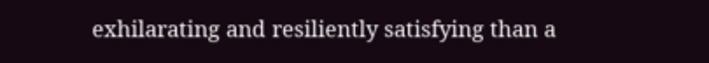exhilarating and resiliently satisfying than a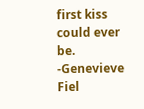first kiss could ever be.
-Genevieve Fiel